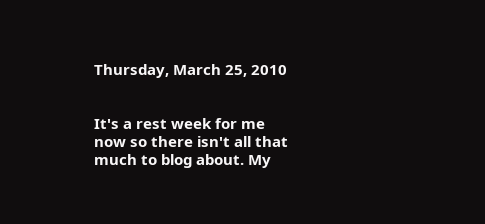Thursday, March 25, 2010


It's a rest week for me now so there isn't all that much to blog about. My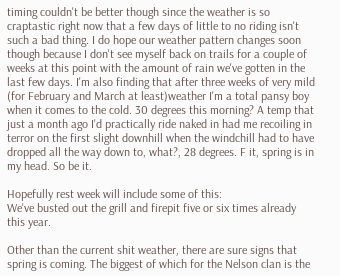timing couldn't be better though since the weather is so craptastic right now that a few days of little to no riding isn't such a bad thing. I do hope our weather pattern changes soon though because I don't see myself back on trails for a couple of weeks at this point with the amount of rain we've gotten in the last few days. I'm also finding that after three weeks of very mild (for February and March at least)weather I'm a total pansy boy when it comes to the cold. 30 degrees this morning? A temp that just a month ago I'd practically ride naked in had me recoiling in terror on the first slight downhill when the windchill had to have dropped all the way down to, what?, 28 degrees. F it, spring is in my head. So be it.

Hopefully rest week will include some of this:
We've busted out the grill and firepit five or six times already this year.

Other than the current shit weather, there are sure signs that spring is coming. The biggest of which for the Nelson clan is the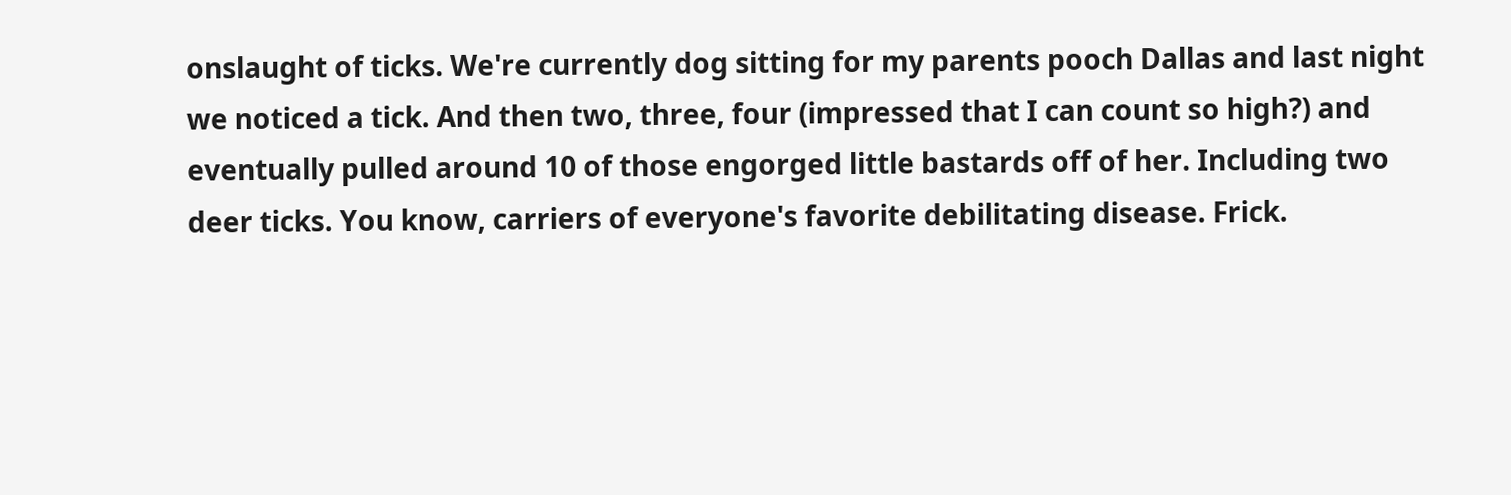onslaught of ticks. We're currently dog sitting for my parents pooch Dallas and last night we noticed a tick. And then two, three, four (impressed that I can count so high?) and eventually pulled around 10 of those engorged little bastards off of her. Including two deer ticks. You know, carriers of everyone's favorite debilitating disease. Frick.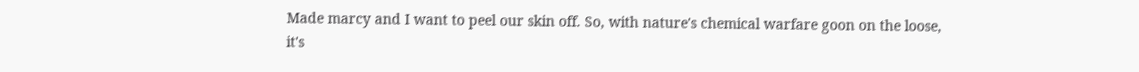Made marcy and I want to peel our skin off. So, with nature's chemical warfare goon on the loose, it's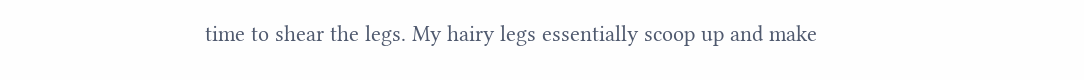time to shear the legs. My hairy legs essentially scoop up and make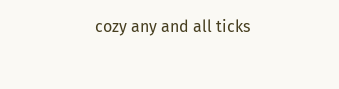cozy any and all ticks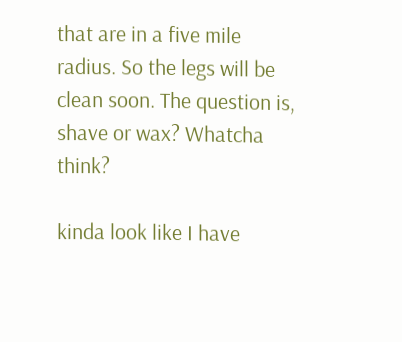that are in a five mile radius. So the legs will be clean soon. The question is, shave or wax? Whatcha think?

kinda look like I have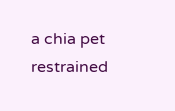a chia pet restrained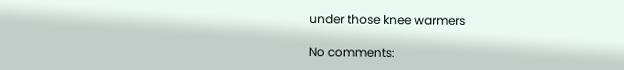under those knee warmers

No comments: